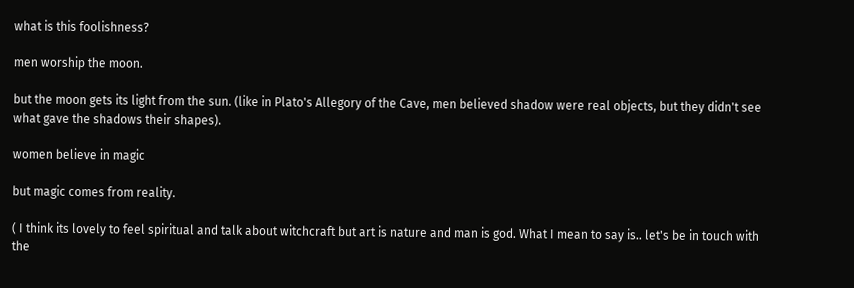what is this foolishness?

men worship the moon.

but the moon gets its light from the sun. (like in Plato's Allegory of the Cave, men believed shadow were real objects, but they didn't see what gave the shadows their shapes).

women believe in magic

but magic comes from reality.

( I think its lovely to feel spiritual and talk about witchcraft but art is nature and man is god. What I mean to say is.. let's be in touch with the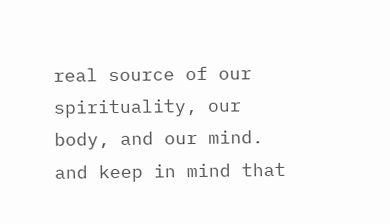real source of our spirituality, our body, and our mind. and keep in mind that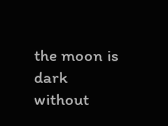the moon is dark without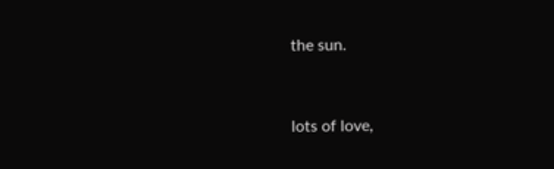the sun.


lots of love,